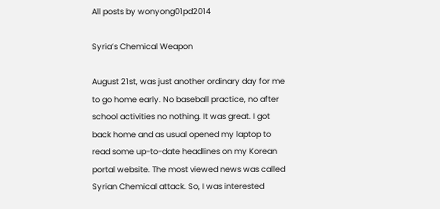All posts by wonyong01pd2014

Syria’s Chemical Weapon

August 21st, was just another ordinary day for me to go home early. No baseball practice, no after school activities no nothing. It was great. I got back home and as usual opened my laptop to read some up-to-date headlines on my Korean portal website. The most viewed news was called Syrian Chemical attack. So, I was interested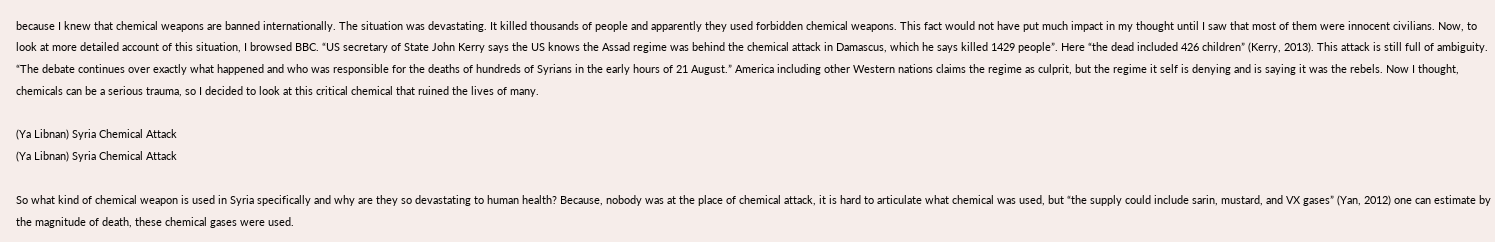because I knew that chemical weapons are banned internationally. The situation was devastating. It killed thousands of people and apparently they used forbidden chemical weapons. This fact would not have put much impact in my thought until I saw that most of them were innocent civilians. Now, to look at more detailed account of this situation, I browsed BBC. “US secretary of State John Kerry says the US knows the Assad regime was behind the chemical attack in Damascus, which he says killed 1429 people”. Here “the dead included 426 children” (Kerry, 2013). This attack is still full of ambiguity. “The debate continues over exactly what happened and who was responsible for the deaths of hundreds of Syrians in the early hours of 21 August.” America including other Western nations claims the regime as culprit, but the regime it self is denying and is saying it was the rebels. Now I thought, chemicals can be a serious trauma, so I decided to look at this critical chemical that ruined the lives of many.

(Ya Libnan) Syria Chemical Attack
(Ya Libnan) Syria Chemical Attack

So what kind of chemical weapon is used in Syria specifically and why are they so devastating to human health? Because, nobody was at the place of chemical attack, it is hard to articulate what chemical was used, but “the supply could include sarin, mustard, and VX gases” (Yan, 2012) one can estimate by the magnitude of death, these chemical gases were used.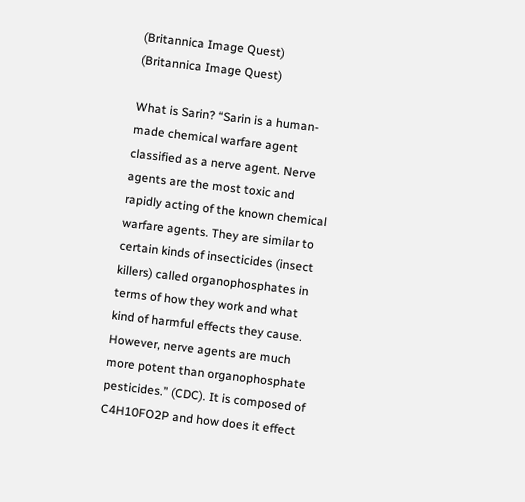(Britannica Image Quest)
(Britannica Image Quest)

What is Sarin? “Sarin is a human-made chemical warfare agent classified as a nerve agent. Nerve agents are the most toxic and rapidly acting of the known chemical warfare agents. They are similar to certain kinds of insecticides (insect killers) called organophosphates in terms of how they work and what kind of harmful effects they cause. However, nerve agents are much more potent than organophosphate pesticides.” (CDC). It is composed of C4H10FO2P and how does it effect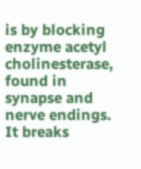is by blocking enzyme acetyl cholinesterase, found in synapse and nerve endings. It breaks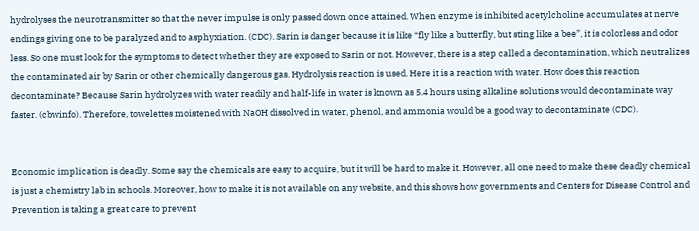hydrolyses the neurotransmitter so that the never impulse is only passed down once attained. When enzyme is inhibited acetylcholine accumulates at nerve endings giving one to be paralyzed and to asphyxiation. (CDC). Sarin is danger because it is like “fly like a butterfly, but sting like a bee”, it is colorless and odor less. So one must look for the symptoms to detect whether they are exposed to Sarin or not. However, there is a step called a decontamination, which neutralizes the contaminated air by Sarin or other chemically dangerous gas. Hydrolysis reaction is used. Here it is a reaction with water. How does this reaction decontaminate? Because Sarin hydrolyzes with water readily and half-life in water is known as 5.4 hours using alkaline solutions would decontaminate way faster. (cbwinfo). Therefore, towelettes moistened with NaOH dissolved in water, phenol, and ammonia would be a good way to decontaminate (CDC).


Economic implication is deadly. Some say the chemicals are easy to acquire, but it will be hard to make it. However, all one need to make these deadly chemical is just a chemistry lab in schools. Moreover, how to make it is not available on any website, and this shows how governments and Centers for Disease Control and Prevention is taking a great care to prevent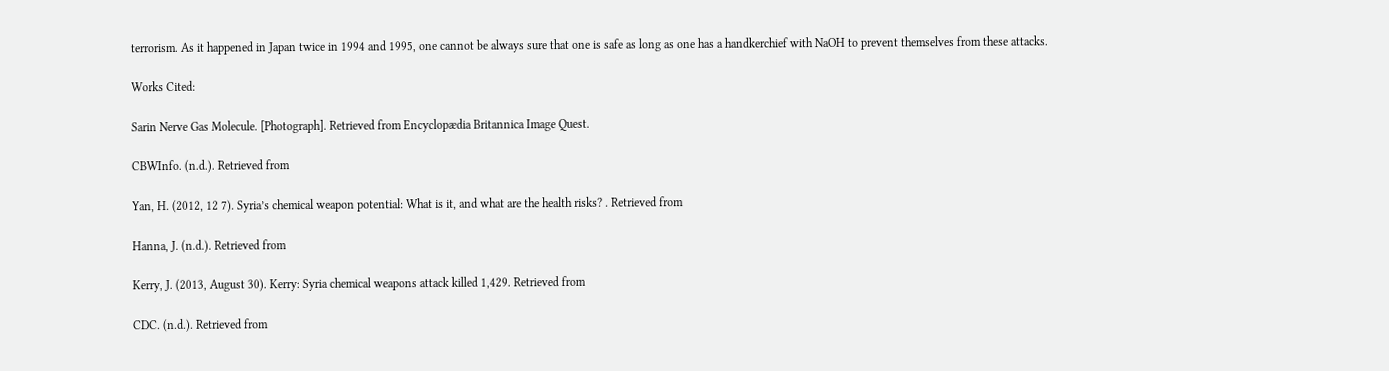terrorism. As it happened in Japan twice in 1994 and 1995, one cannot be always sure that one is safe as long as one has a handkerchief with NaOH to prevent themselves from these attacks.

Works Cited:

Sarin Nerve Gas Molecule. [Photograph]. Retrieved from Encyclopædia Britannica Image Quest.

CBWInfo. (n.d.). Retrieved from

Yan, H. (2012, 12 7). Syria’s chemical weapon potential: What is it, and what are the health risks? . Retrieved from

Hanna, J. (n.d.). Retrieved from

Kerry, J. (2013, August 30). Kerry: Syria chemical weapons attack killed 1,429. Retrieved from

CDC. (n.d.). Retrieved from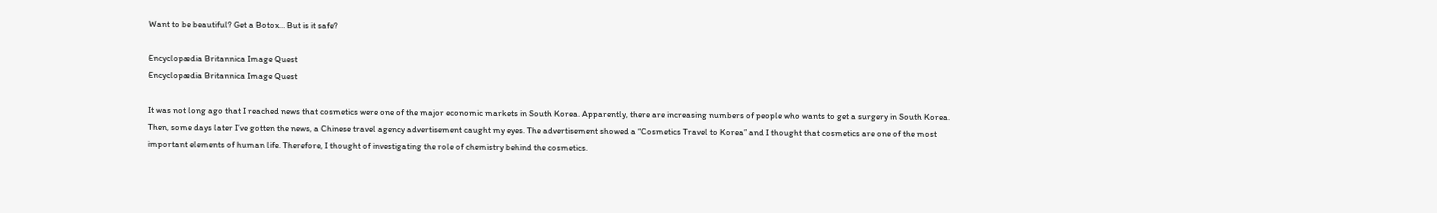Want to be beautiful? Get a Botox… But is it safe?

Encyclopædia Britannica Image Quest
Encyclopædia Britannica Image Quest

It was not long ago that I reached news that cosmetics were one of the major economic markets in South Korea. Apparently, there are increasing numbers of people who wants to get a surgery in South Korea. Then, some days later I’ve gotten the news, a Chinese travel agency advertisement caught my eyes. The advertisement showed a “Cosmetics Travel to Korea” and I thought that cosmetics are one of the most important elements of human life. Therefore, I thought of investigating the role of chemistry behind the cosmetics.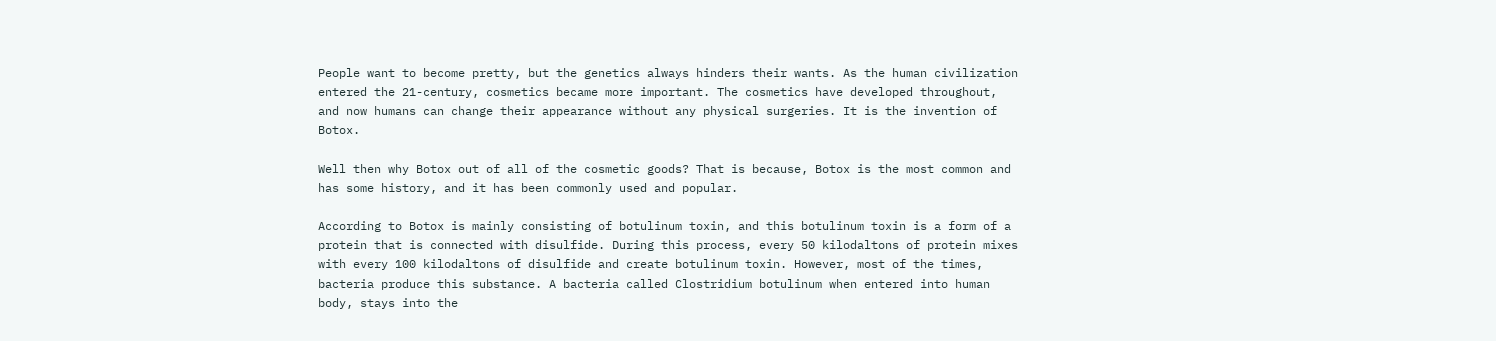People want to become pretty, but the genetics always hinders their wants. As the human civilization entered the 21-century, cosmetics became more important. The cosmetics have developed throughout, and now humans can change their appearance without any physical surgeries. It is the invention of Botox.

Well then why Botox out of all of the cosmetic goods? That is because, Botox is the most common and has some history, and it has been commonly used and popular.

According to Botox is mainly consisting of botulinum toxin, and this botulinum toxin is a form of a protein that is connected with disulfide. During this process, every 50 kilodaltons of protein mixes with every 100 kilodaltons of disulfide and create botulinum toxin. However, most of the times, bacteria produce this substance. A bacteria called Clostridium botulinum when entered into human body, stays into the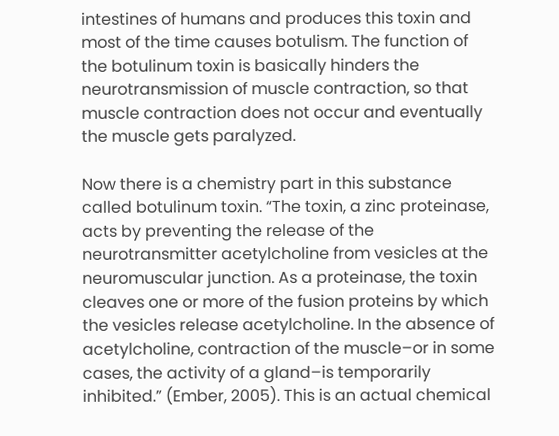intestines of humans and produces this toxin and most of the time causes botulism. The function of the botulinum toxin is basically hinders the neurotransmission of muscle contraction, so that muscle contraction does not occur and eventually the muscle gets paralyzed.

Now there is a chemistry part in this substance called botulinum toxin. “The toxin, a zinc proteinase, acts by preventing the release of the neurotransmitter acetylcholine from vesicles at the neuromuscular junction. As a proteinase, the toxin cleaves one or more of the fusion proteins by which the vesicles release acetylcholine. In the absence of acetylcholine, contraction of the muscle–or in some cases, the activity of a gland–is temporarily inhibited.” (Ember, 2005). This is an actual chemical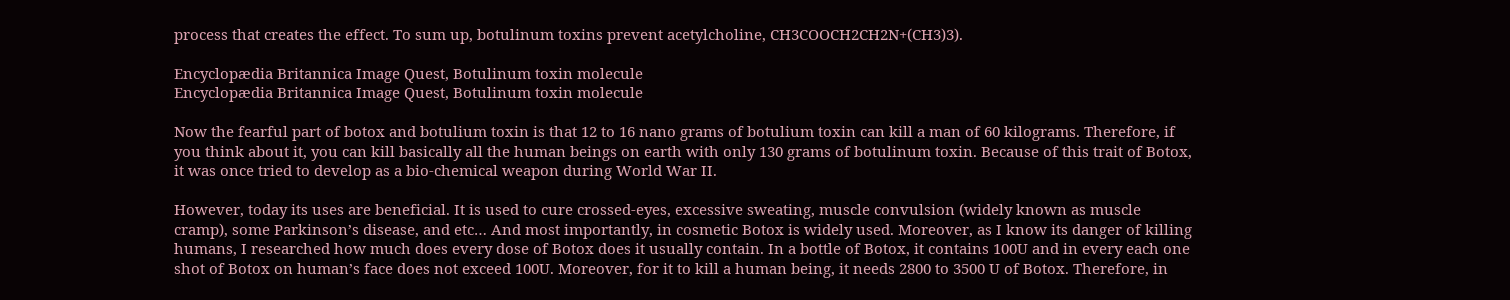process that creates the effect. To sum up, botulinum toxins prevent acetylcholine, CH3COOCH2CH2N+(CH3)3).

Encyclopædia Britannica Image Quest, Botulinum toxin molecule
Encyclopædia Britannica Image Quest, Botulinum toxin molecule

Now the fearful part of botox and botulium toxin is that 12 to 16 nano grams of botulium toxin can kill a man of 60 kilograms. Therefore, if you think about it, you can kill basically all the human beings on earth with only 130 grams of botulinum toxin. Because of this trait of Botox, it was once tried to develop as a bio-chemical weapon during World War II.

However, today its uses are beneficial. It is used to cure crossed-eyes, excessive sweating, muscle convulsion (widely known as muscle cramp), some Parkinson’s disease, and etc… And most importantly, in cosmetic Botox is widely used. Moreover, as I know its danger of killing humans, I researched how much does every dose of Botox does it usually contain. In a bottle of Botox, it contains 100U and in every each one shot of Botox on human’s face does not exceed 100U. Moreover, for it to kill a human being, it needs 2800 to 3500 U of Botox. Therefore, in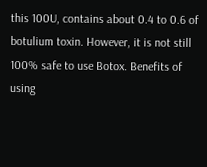this 100U, contains about 0.4 to 0.6 of botulium toxin. However, it is not still 100% safe to use Botox. Benefits of using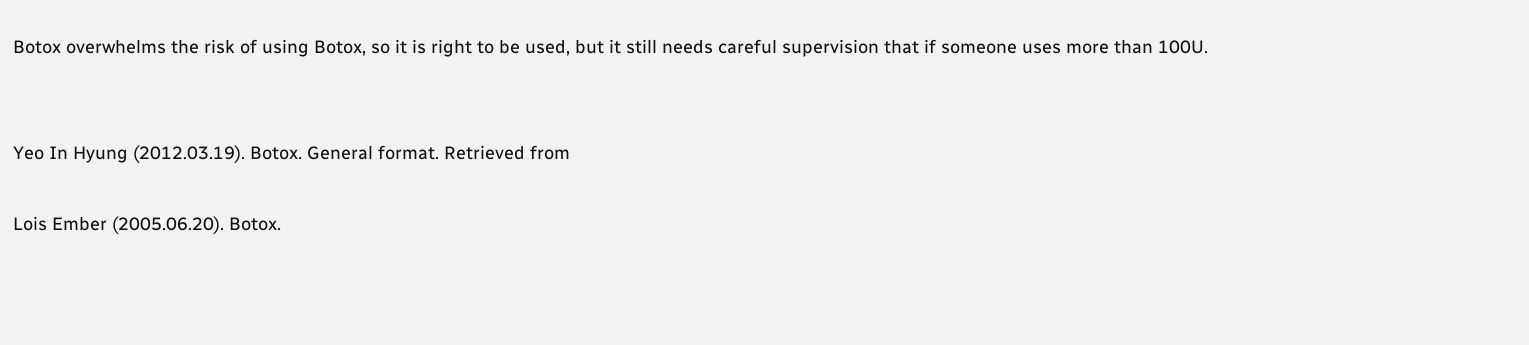Botox overwhelms the risk of using Botox, so it is right to be used, but it still needs careful supervision that if someone uses more than 100U.


Yeo In Hyung (2012.03.19). Botox. General format. Retrieved from

Lois Ember (2005.06.20). Botox.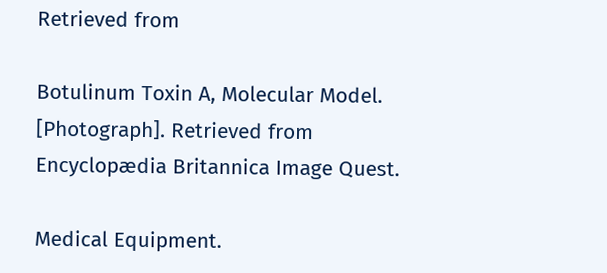Retrieved from

Botulinum Toxin A, Molecular Model. [Photograph]. Retrieved from Encyclopædia Britannica Image Quest.

Medical Equipment.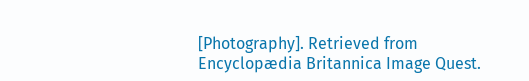[Photography]. Retrieved from Encyclopædia Britannica Image Quest.